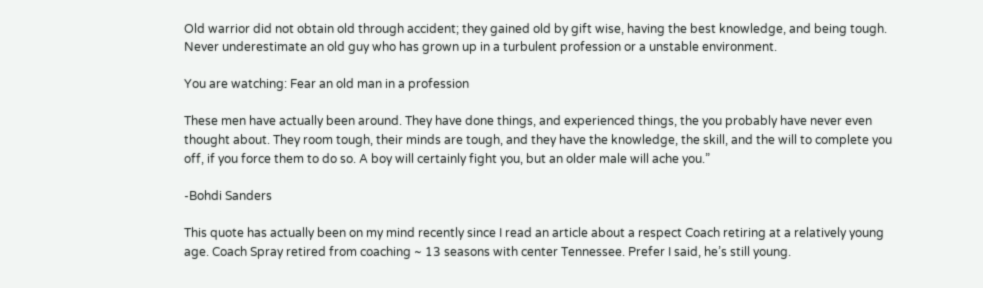Old warrior did not obtain old through accident; they gained old by gift wise, having the best knowledge, and being tough. Never underestimate an old guy who has grown up in a turbulent profession or a unstable environment.

You are watching: Fear an old man in a profession

These men have actually been around. They have done things, and experienced things, the you probably have never even thought about. They room tough, their minds are tough, and they have the knowledge, the skill, and the will to complete you off, if you force them to do so. A boy will certainly fight you, but an older male will ache you.”

-Bohdi Sanders

This quote has actually been on my mind recently since I read an article about a respect Coach retiring at a relatively young age. Coach Spray retired from coaching ~ 13 seasons with center Tennessee. Prefer I said, he’s still young.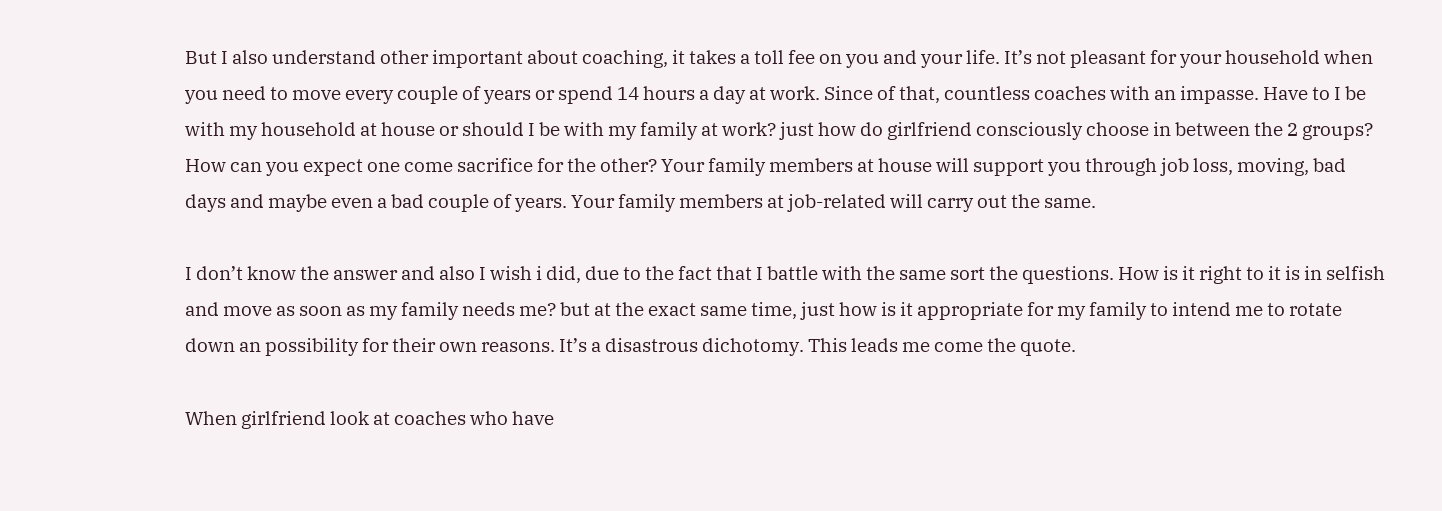But I also understand other important about coaching, it takes a toll fee on you and your life. It’s not pleasant for your household when you need to move every couple of years or spend 14 hours a day at work. Since of that, countless coaches with an impasse. Have to I be with my household at house or should I be with my family at work? just how do girlfriend consciously choose in between the 2 groups? How can you expect one come sacrifice for the other? Your family members at house will support you through job loss, moving, bad days and maybe even a bad couple of years. Your family members at job-related will carry out the same.

I don’t know the answer and also I wish i did, due to the fact that I battle with the same sort the questions. How is it right to it is in selfish and move as soon as my family needs me? but at the exact same time, just how is it appropriate for my family to intend me to rotate down an possibility for their own reasons. It’s a disastrous dichotomy. This leads me come the quote.

When girlfriend look at coaches who have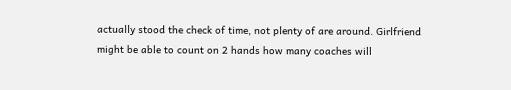actually stood the check of time, not plenty of are around. Girlfriend might be able to count on 2 hands how many coaches will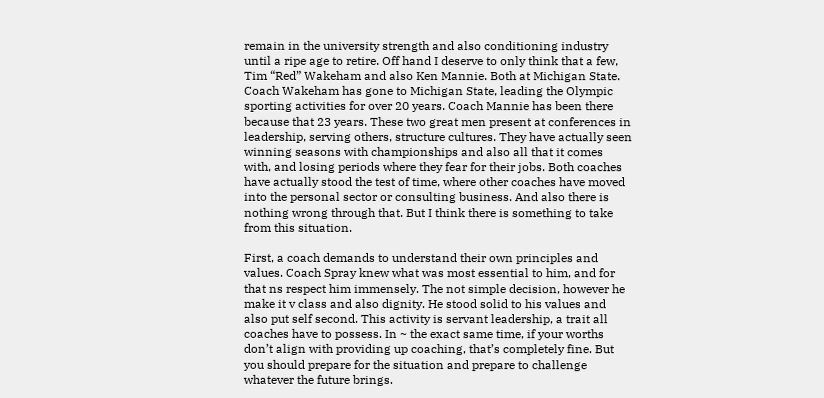remain in the university strength and also conditioning industry until a ripe age to retire. Off hand I deserve to only think that a few, Tim “Red” Wakeham and also Ken Mannie. Both at Michigan State. Coach Wakeham has gone to Michigan State, leading the Olympic sporting activities for over 20 years. Coach Mannie has been there because that 23 years. These two great men present at conferences in leadership, serving others, structure cultures. They have actually seen winning seasons with championships and also all that it comes with, and losing periods where they fear for their jobs. Both coaches have actually stood the test of time, where other coaches have moved into the personal sector or consulting business. And also there is nothing wrong through that. But I think there is something to take from this situation.

First, a coach demands to understand their own principles and values. Coach Spray knew what was most essential to him, and for that ns respect him immensely. The not simple decision, however he make it v class and also dignity. He stood solid to his values and also put self second. This activity is servant leadership, a trait all coaches have to possess. In ~ the exact same time, if your worths don’t align with providing up coaching, that’s completely fine. But you should prepare for the situation and prepare to challenge whatever the future brings.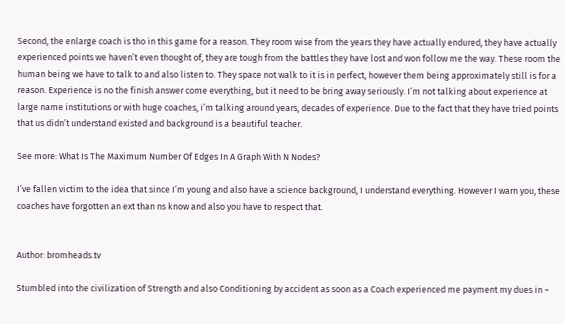Second, the enlarge coach is tho in this game for a reason. They room wise from the years they have actually endured, they have actually experienced points we haven’t even thought of, they are tough from the battles they have lost and won follow me the way. These room the human being we have to talk to and also listen to. They space not walk to it is in perfect, however them being approximately still is for a reason. Experience is no the finish answer come everything, but it need to be bring away seriously. I’m not talking about experience at large name institutions or with huge coaches, i’m talking around years, decades of experience. Due to the fact that they have tried points that us didn’t understand existed and background is a beautiful teacher.

See more: What Is The Maximum Number Of Edges In A Graph With N Nodes?

I’ve fallen victim to the idea that since I’m young and also have a science background, I understand everything. However I warn you, these coaches have forgotten an ext than ns know and also you have to respect that.


Author: bromheads.tv

Stumbled into the civilization of Strength and also Conditioning by accident as soon as a Coach experienced me payment my dues in ~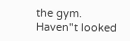the gym. Haven"t looked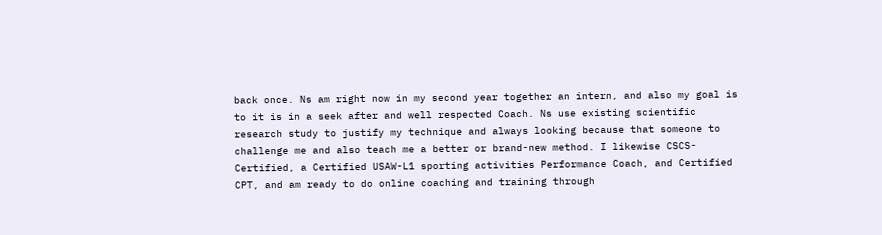back once. Ns am right now in my second year together an intern, and also my goal is to it is in a seek after and well respected Coach. Ns use existing scientific research study to justify my technique and always looking because that someone to challenge me and also teach me a better or brand-new method. I likewise CSCS-Certified, a Certified USAW-L1 sporting activities Performance Coach, and Certified CPT, and am ready to do online coaching and training through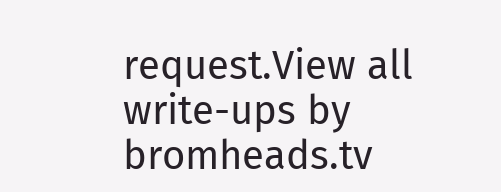request.View all write-ups by bromheads.tv